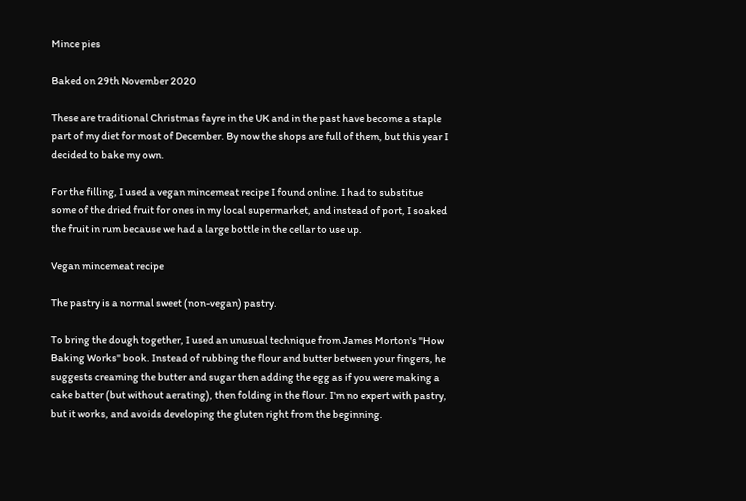Mince pies

Baked on 29th November 2020

These are traditional Christmas fayre in the UK and in the past have become a staple part of my diet for most of December. By now the shops are full of them, but this year I decided to bake my own.

For the filling, I used a vegan mincemeat recipe I found online. I had to substitue some of the dried fruit for ones in my local supermarket, and instead of port, I soaked the fruit in rum because we had a large bottle in the cellar to use up.

Vegan mincemeat recipe

The pastry is a normal sweet (non-vegan) pastry.

To bring the dough together, I used an unusual technique from James Morton's "How Baking Works" book. Instead of rubbing the flour and butter between your fingers, he suggests creaming the butter and sugar then adding the egg as if you were making a cake batter (but without aerating), then folding in the flour. I'm no expert with pastry, but it works, and avoids developing the gluten right from the beginning.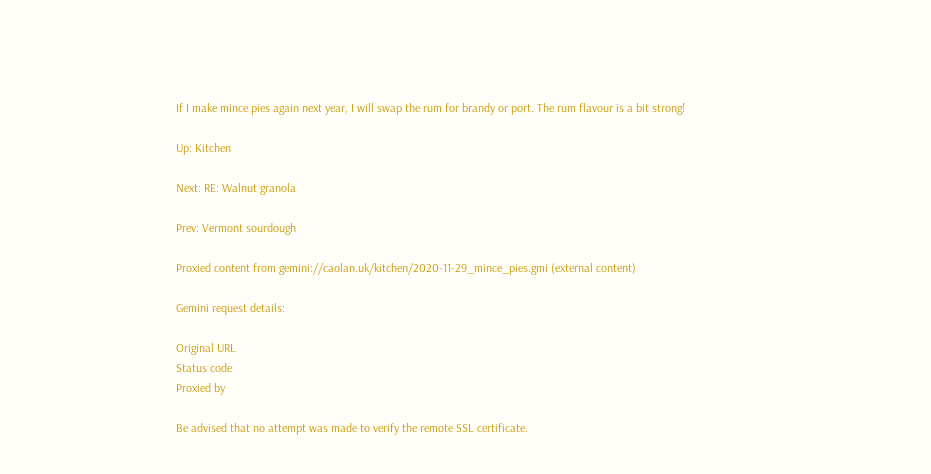If I make mince pies again next year, I will swap the rum for brandy or port. The rum flavour is a bit strong!

Up: Kitchen

Next: RE: Walnut granola

Prev: Vermont sourdough

Proxied content from gemini://caolan.uk/kitchen/2020-11-29_mince_pies.gmi (external content)

Gemini request details:

Original URL
Status code
Proxied by

Be advised that no attempt was made to verify the remote SSL certificate.